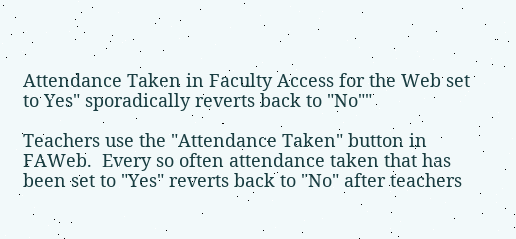Attendance Taken in Faculty Access for the Web set to Yes" sporadically reverts back to "No""

Teachers use the "Attendance Taken" button in FAWeb.  Every so often attendance taken that has been set to "Yes" reverts back to "No" after teachers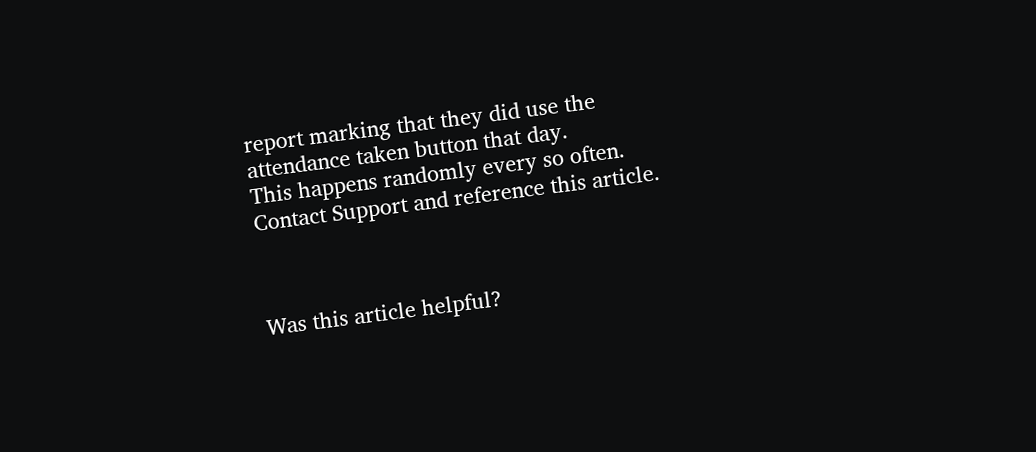report marking that they did use the attendance taken button that day.
This happens randomly every so often.
Contact Support and reference this article.



Was this article helpful?